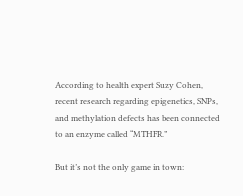According to health expert Suzy Cohen, recent research regarding epigenetics, SNPs, and methylation defects has been connected to an enzyme called “MTHFR.”

But it’s not the only game in town: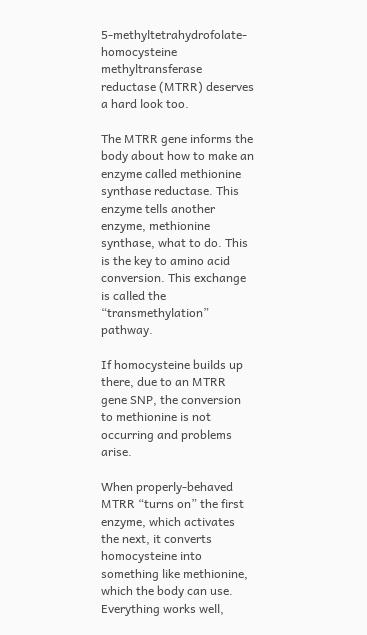5-methyltetrahydrofolate-homocysteine methyltransferase reductase (MTRR) deserves a hard look too.

The MTRR gene informs the body about how to make an enzyme called methionine synthase reductase. This enzyme tells another enzyme, methionine synthase, what to do. This is the key to amino acid conversion. This exchange is called the “transmethylation” pathway.

If homocysteine builds up there, due to an MTRR gene SNP, the conversion to methionine is not occurring and problems arise.

When properly-behaved MTRR “turns on” the first enzyme, which activates the next, it converts homocysteine into something like methionine, which the body can use. Everything works well,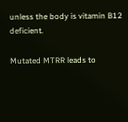unless the body is vitamin B12 deficient.

Mutated MTRR leads to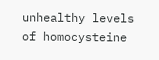unhealthy levels of homocysteine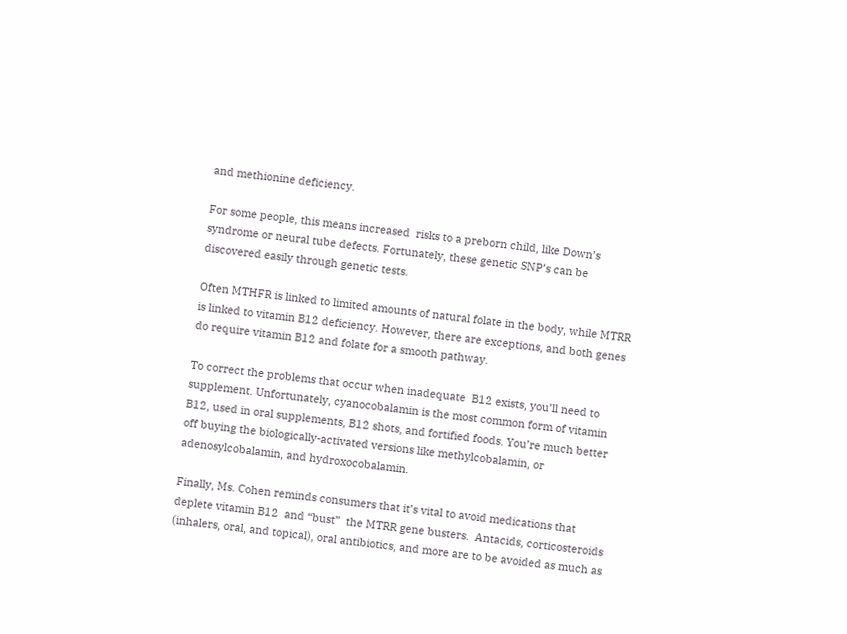and methionine deficiency.

For some people, this means increased  risks to a preborn child, like Down’s syndrome or neural tube defects. Fortunately, these genetic SNP’s can be discovered easily through genetic tests.

Often MTHFR is linked to limited amounts of natural folate in the body, while MTRR is linked to vitamin B12 deficiency. However, there are exceptions, and both genes do require vitamin B12 and folate for a smooth pathway.

To correct the problems that occur when inadequate  B12 exists, you’ll need to supplement. Unfortunately, cyanocobalamin is the most common form of vitamin B12, used in oral supplements, B12 shots, and fortified foods. You’re much better off buying the biologically-activated versions like methylcobalamin, or  adenosylcobalamin, and hydroxocobalamin.

Finally, Ms. Cohen reminds consumers that it’s vital to avoid medications that deplete vitamin B12  and “bust”  the MTRR gene busters.  Antacids, corticosteroids (inhalers, oral, and topical), oral antibiotics, and more are to be avoided as much as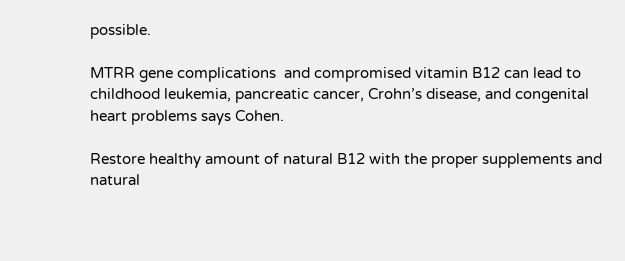possible.

MTRR gene complications  and compromised vitamin B12 can lead to childhood leukemia, pancreatic cancer, Crohn’s disease, and congenital heart problems says Cohen.

Restore healthy amount of natural B12 with the proper supplements and natural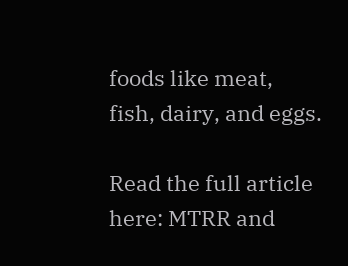foods like meat, fish, dairy, and eggs.

Read the full article here: MTRR and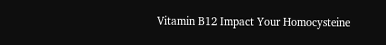Vitamin B12 Impact Your Homocysteine